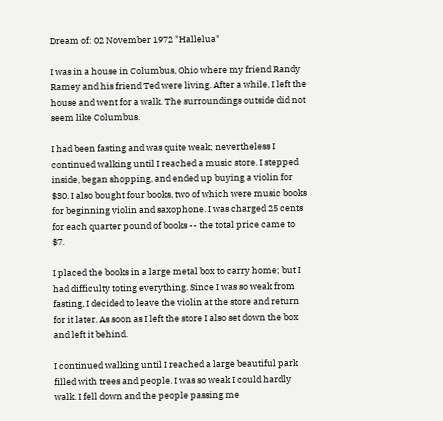Dream of: 02 November 1972 "Hallelua"

I was in a house in Columbus, Ohio where my friend Randy Ramey and his friend Ted were living. After a while, I left the house and went for a walk. The surroundings outside did not seem like Columbus.

I had been fasting and was quite weak; nevertheless I continued walking until I reached a music store. I stepped inside, began shopping, and ended up buying a violin for $30. I also bought four books, two of which were music books for beginning violin and saxophone. I was charged 25 cents for each quarter pound of books -- the total price came to $7.

I placed the books in a large metal box to carry home; but I had difficulty toting everything. Since I was so weak from fasting, I decided to leave the violin at the store and return for it later. As soon as I left the store I also set down the box and left it behind.

I continued walking until I reached a large beautiful park filled with trees and people. I was so weak I could hardly walk. I fell down and the people passing me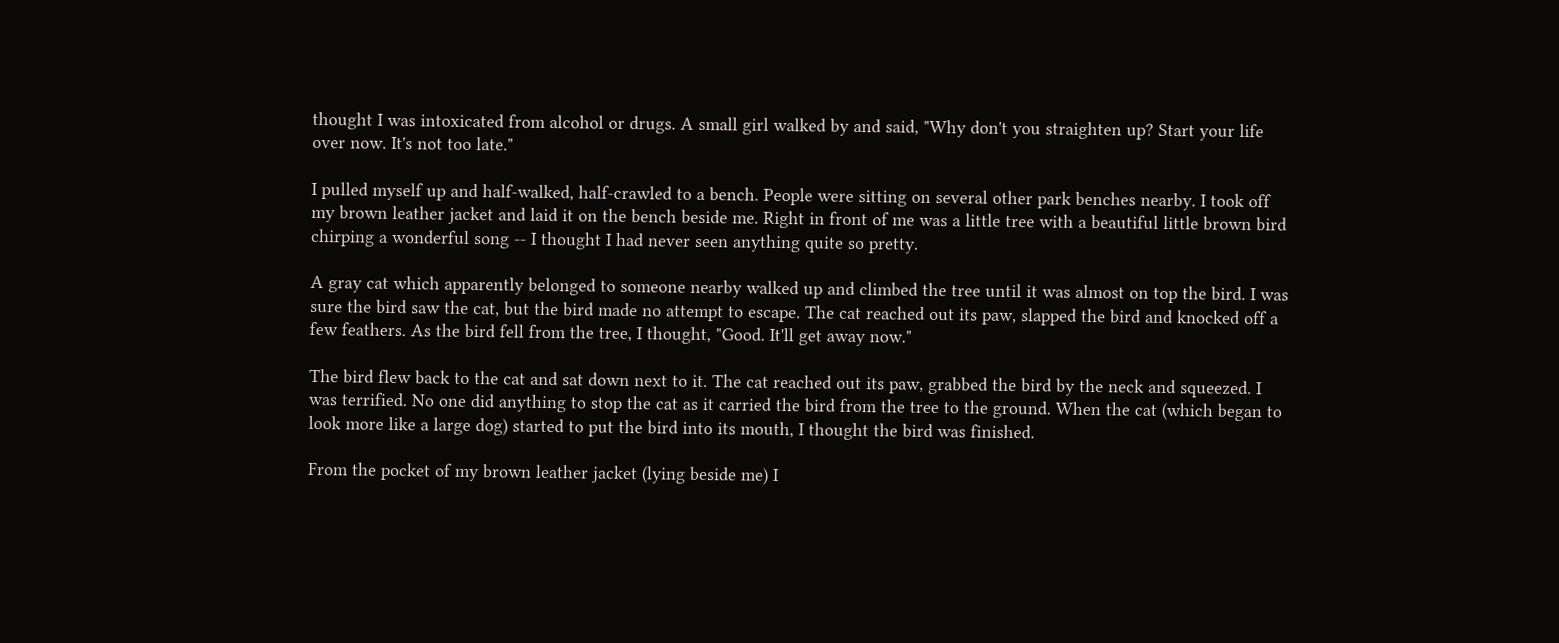thought I was intoxicated from alcohol or drugs. A small girl walked by and said, "Why don't you straighten up? Start your life over now. It's not too late."

I pulled myself up and half-walked, half-crawled to a bench. People were sitting on several other park benches nearby. I took off my brown leather jacket and laid it on the bench beside me. Right in front of me was a little tree with a beautiful little brown bird chirping a wonderful song -- I thought I had never seen anything quite so pretty.

A gray cat which apparently belonged to someone nearby walked up and climbed the tree until it was almost on top the bird. I was sure the bird saw the cat, but the bird made no attempt to escape. The cat reached out its paw, slapped the bird and knocked off a few feathers. As the bird fell from the tree, I thought, "Good. It'll get away now."

The bird flew back to the cat and sat down next to it. The cat reached out its paw, grabbed the bird by the neck and squeezed. I was terrified. No one did anything to stop the cat as it carried the bird from the tree to the ground. When the cat (which began to look more like a large dog) started to put the bird into its mouth, I thought the bird was finished.

From the pocket of my brown leather jacket (lying beside me) I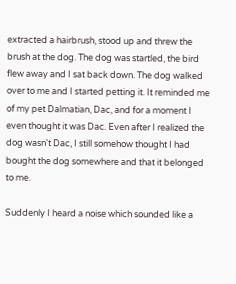extracted a hairbrush, stood up and threw the brush at the dog. The dog was startled, the bird flew away and I sat back down. The dog walked over to me and I started petting it. It reminded me of my pet Dalmatian, Dac, and for a moment I even thought it was Dac. Even after I realized the dog wasn't Dac, I still somehow thought I had bought the dog somewhere and that it belonged to me.

Suddenly I heard a noise which sounded like a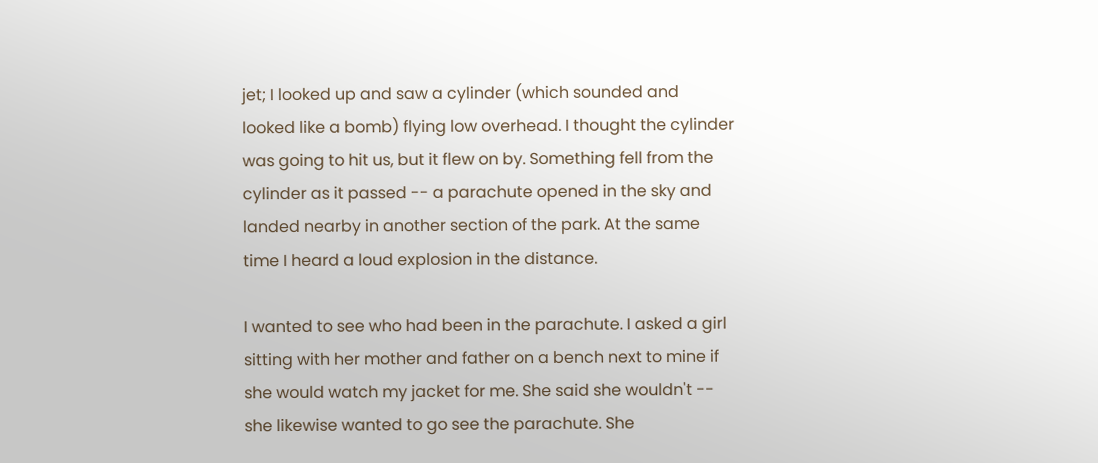jet; I looked up and saw a cylinder (which sounded and looked like a bomb) flying low overhead. I thought the cylinder was going to hit us, but it flew on by. Something fell from the cylinder as it passed -- a parachute opened in the sky and landed nearby in another section of the park. At the same time I heard a loud explosion in the distance.

I wanted to see who had been in the parachute. I asked a girl sitting with her mother and father on a bench next to mine if she would watch my jacket for me. She said she wouldn't -- she likewise wanted to go see the parachute. She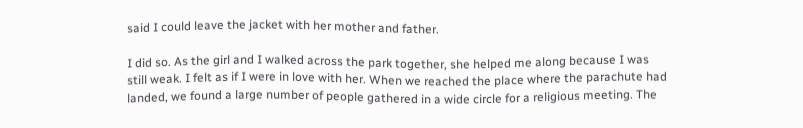said I could leave the jacket with her mother and father.

I did so. As the girl and I walked across the park together, she helped me along because I was still weak. I felt as if I were in love with her. When we reached the place where the parachute had landed, we found a large number of people gathered in a wide circle for a religious meeting. The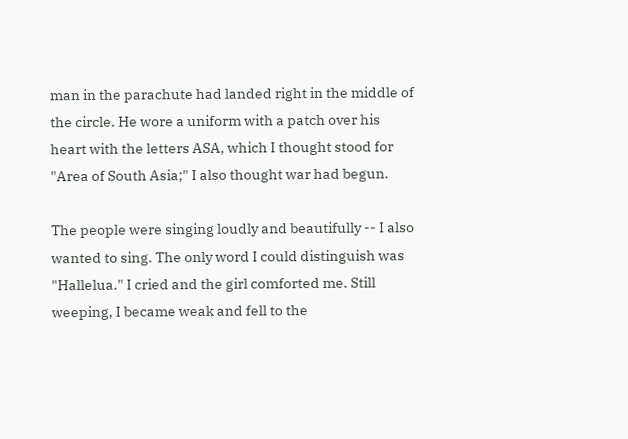man in the parachute had landed right in the middle of the circle. He wore a uniform with a patch over his heart with the letters ASA, which I thought stood for "Area of South Asia;" I also thought war had begun.

The people were singing loudly and beautifully -- I also wanted to sing. The only word I could distinguish was "Hallelua." I cried and the girl comforted me. Still weeping, I became weak and fell to the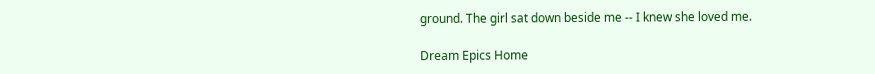ground. The girl sat down beside me -- I knew she loved me.

Dream Epics Home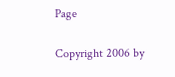Page

Copyright 2006 by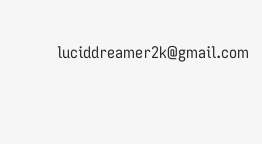luciddreamer2k@gmail.com